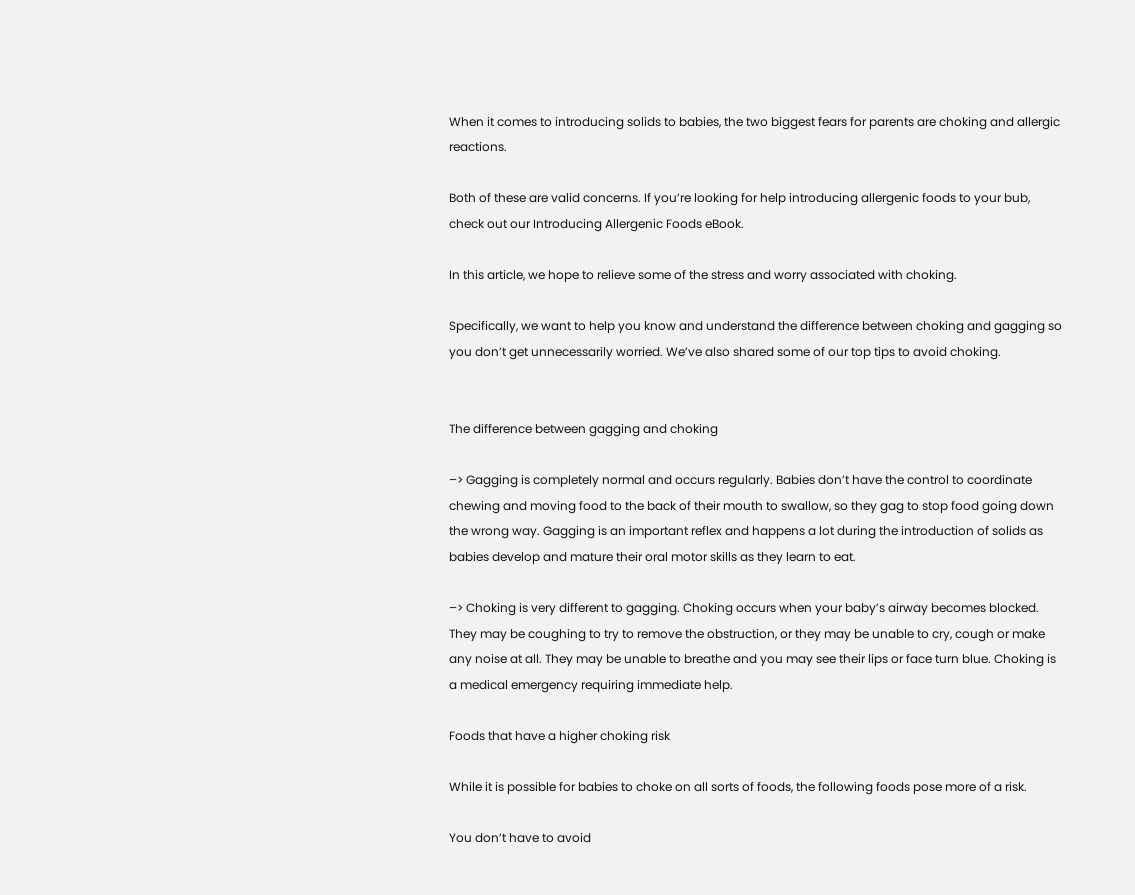When it comes to introducing solids to babies, the two biggest fears for parents are choking and allergic reactions.

Both of these are valid concerns. If you’re looking for help introducing allergenic foods to your bub, check out our Introducing Allergenic Foods eBook.

In this article, we hope to relieve some of the stress and worry associated with choking.

Specifically, we want to help you know and understand the difference between choking and gagging so you don’t get unnecessarily worried. We’ve also shared some of our top tips to avoid choking.


The difference between gagging and choking

–> Gagging is completely normal and occurs regularly. Babies don’t have the control to coordinate chewing and moving food to the back of their mouth to swallow, so they gag to stop food going down the wrong way. Gagging is an important reflex and happens a lot during the introduction of solids as babies develop and mature their oral motor skills as they learn to eat.

–> Choking is very different to gagging. Choking occurs when your baby’s airway becomes blocked. They may be coughing to try to remove the obstruction, or they may be unable to cry, cough or make any noise at all. They may be unable to breathe and you may see their lips or face turn blue. Choking is a medical emergency requiring immediate help.

Foods that have a higher choking risk

While it is possible for babies to choke on all sorts of foods, the following foods pose more of a risk.

You don’t have to avoid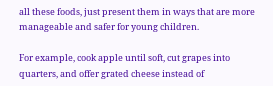all these foods, just present them in ways that are more manageable and safer for young children.

For example, cook apple until soft, cut grapes into quarters, and offer grated cheese instead of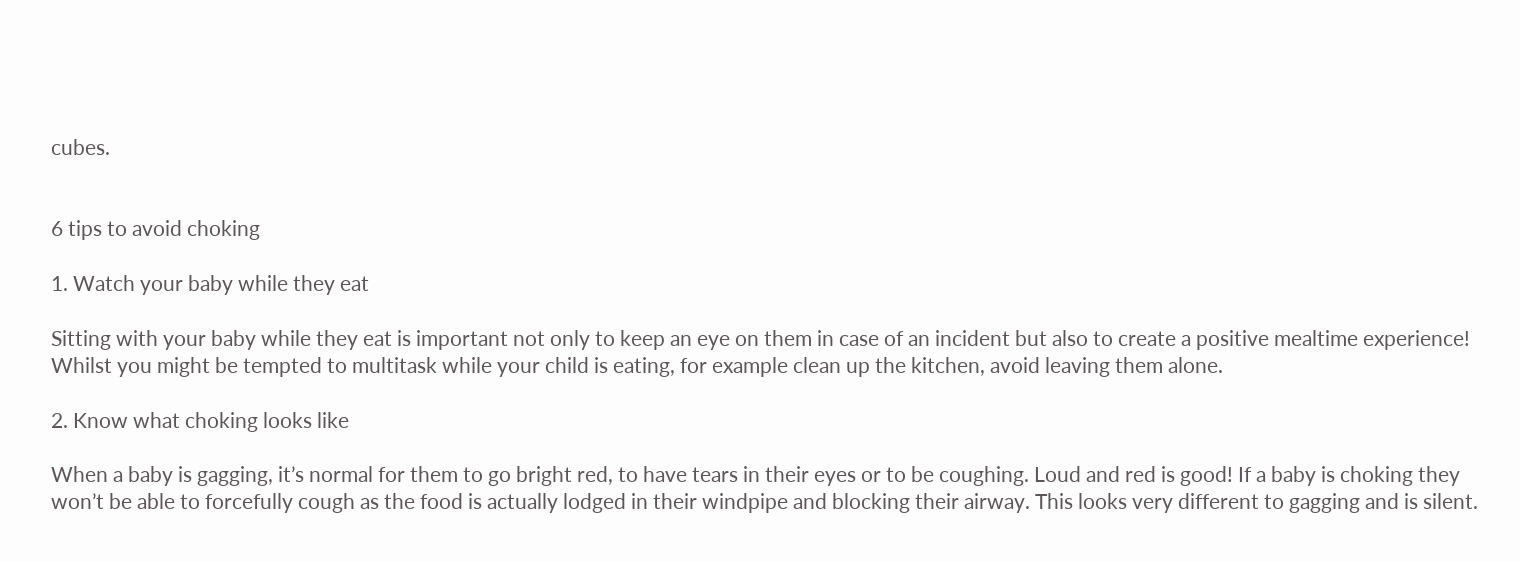cubes.


6 tips to avoid choking

1. Watch your baby while they eat

Sitting with your baby while they eat is important not only to keep an eye on them in case of an incident but also to create a positive mealtime experience! Whilst you might be tempted to multitask while your child is eating, for example clean up the kitchen, avoid leaving them alone.

2. Know what choking looks like

When a baby is gagging, it’s normal for them to go bright red, to have tears in their eyes or to be coughing. Loud and red is good! If a baby is choking they won’t be able to forcefully cough as the food is actually lodged in their windpipe and blocking their airway. This looks very different to gagging and is silent.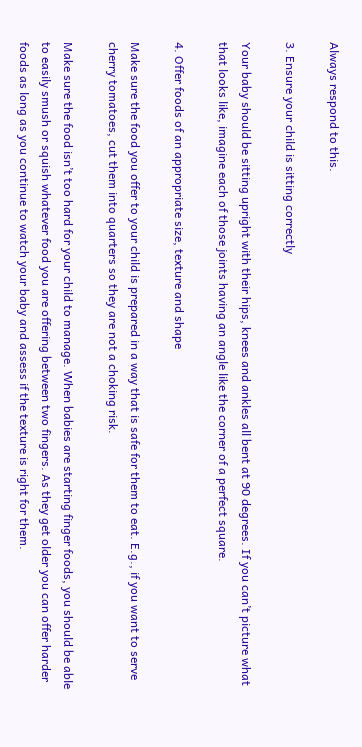Always respond to this.

3. Ensure your child is sitting correctly

Your baby should be sitting upright with their hips, knees and ankles all bent at 90 degrees. If you can’t picture what that looks like, imagine each of those joints having an angle like the corner of a perfect square.

4. Offer foods of an appropriate size, texture and shape

Make sure the food you offer to your child is prepared in a way that is safe for them to eat. E.g., if you want to serve cherry tomatoes, cut them into quarters so they are not a choking risk.

Make sure the food isn’t too hard for your child to manage. When babies are starting finger foods, you should be able to easily smush or squish whatever food you are offering between two fingers. As they get older you can offer harder foods as long as you continue to watch your baby and assess if the texture is right for them.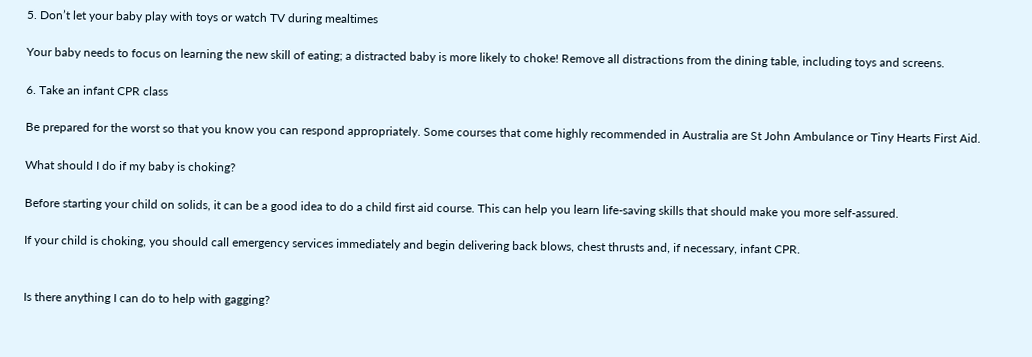5. Don’t let your baby play with toys or watch TV during mealtimes

Your baby needs to focus on learning the new skill of eating; a distracted baby is more likely to choke! Remove all distractions from the dining table, including toys and screens.

6. Take an infant CPR class

Be prepared for the worst so that you know you can respond appropriately. Some courses that come highly recommended in Australia are St John Ambulance or Tiny Hearts First Aid.

What should I do if my baby is choking?

Before starting your child on solids, it can be a good idea to do a child first aid course. This can help you learn life-saving skills that should make you more self-assured.

If your child is choking, you should call emergency services immediately and begin delivering back blows, chest thrusts and, if necessary, infant CPR.


Is there anything I can do to help with gagging?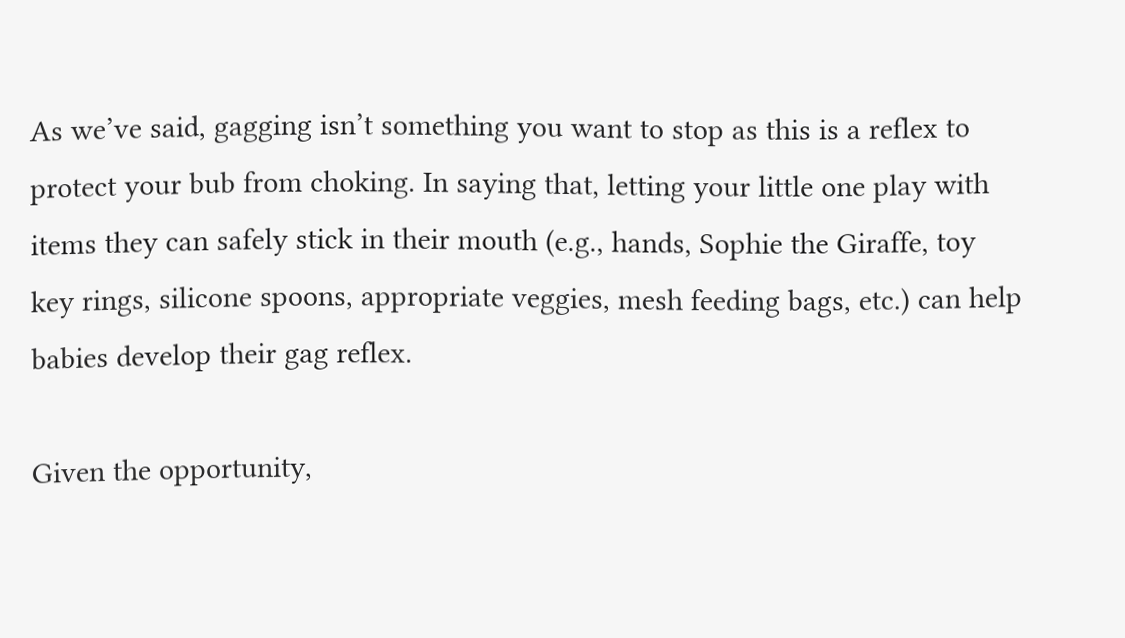As we’ve said, gagging isn’t something you want to stop as this is a reflex to protect your bub from choking. In saying that, letting your little one play with items they can safely stick in their mouth (e.g., hands, Sophie the Giraffe, toy key rings, silicone spoons, appropriate veggies, mesh feeding bags, etc.) can help babies develop their gag reflex.

Given the opportunity,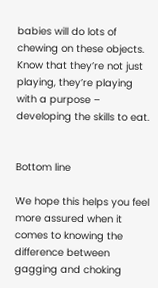babies will do lots of chewing on these objects. Know that they’re not just playing, they’re playing with a purpose – developing the skills to eat.


Bottom line

We hope this helps you feel more assured when it comes to knowing the difference between gagging and choking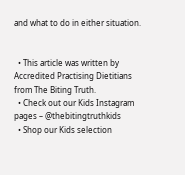and what to do in either situation.


  • This article was written by Accredited Practising Dietitians from The Biting Truth.
  • Check out our Kids Instagram pages – @thebitingtruthkids
  • Shop our Kids selection